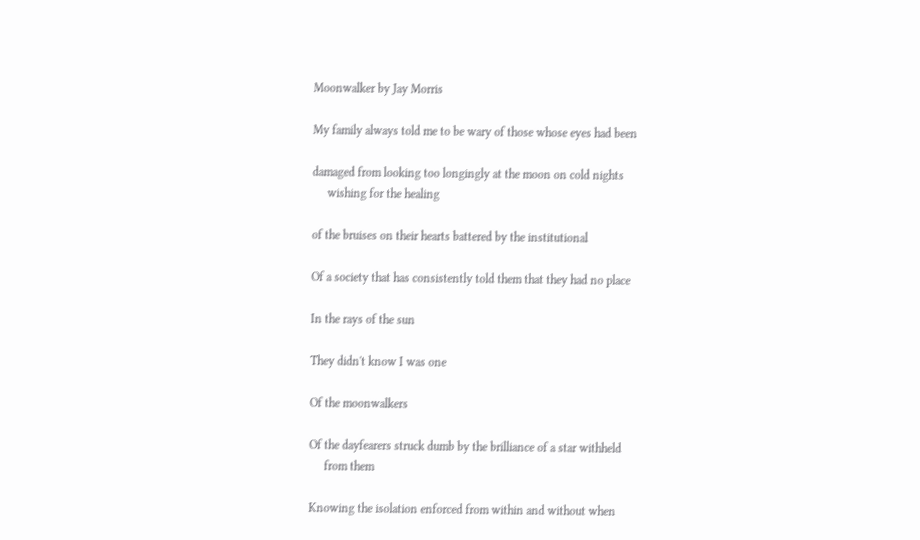Moonwalker by Jay Morris

My family always told me to be wary of those whose eyes had been

damaged from looking too longingly at the moon on cold nights
     wishing for the healing

of the bruises on their hearts battered by the institutional

Of a society that has consistently told them that they had no place

In the rays of the sun

They didn't know I was one

Of the moonwalkers

Of the dayfearers struck dumb by the brilliance of a star withheld
     from them

Knowing the isolation enforced from within and without when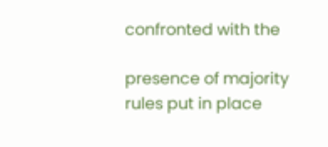confronted with the

presence of majority rules put in place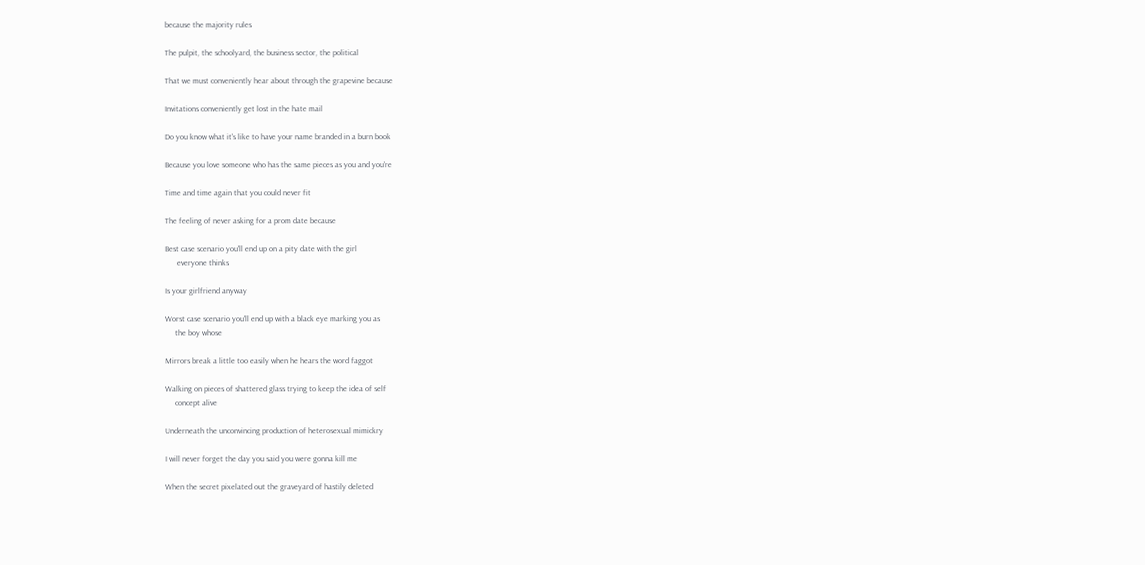because the majority rules

The pulpit, the schoolyard, the business sector, the political

That we must conveniently hear about through the grapevine because

Invitations conveniently get lost in the hate mail

Do you know what it's like to have your name branded in a burn book

Because you love someone who has the same pieces as you and you're

Time and time again that you could never fit

The feeling of never asking for a prom date because

Best case scenario you'll end up on a pity date with the girl
      everyone thinks

Is your girlfriend anyway

Worst case scenario you'll end up with a black eye marking you as
     the boy whose

Mirrors break a little too easily when he hears the word faggot

Walking on pieces of shattered glass trying to keep the idea of self
     concept alive

Underneath the unconvincing production of heterosexual mimickry

I will never forget the day you said you were gonna kill me

When the secret pixelated out the graveyard of hastily deleted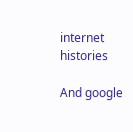internet histories

And google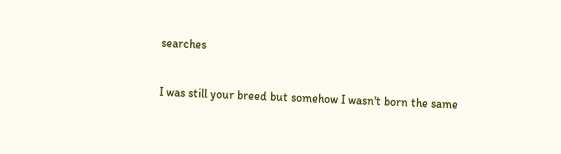searches

I was still your breed but somehow I wasn't born the same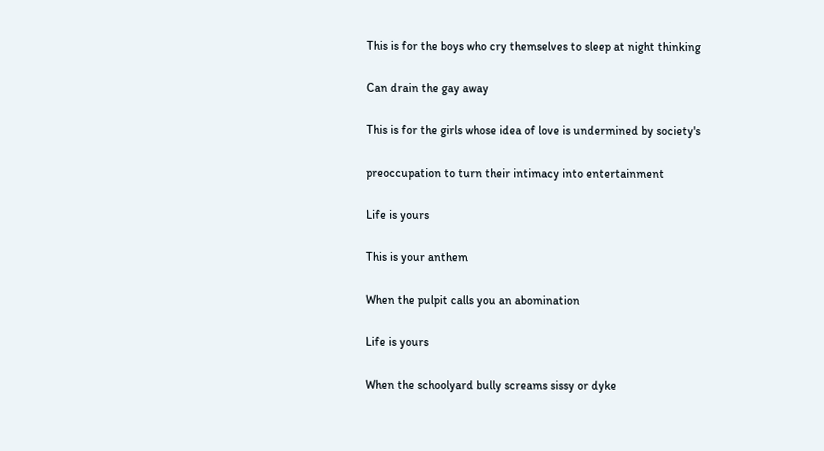This is for the boys who cry themselves to sleep at night thinking

Can drain the gay away

This is for the girls whose idea of love is undermined by society's

preoccupation to turn their intimacy into entertainment

Life is yours

This is your anthem

When the pulpit calls you an abomination

Life is yours

When the schoolyard bully screams sissy or dyke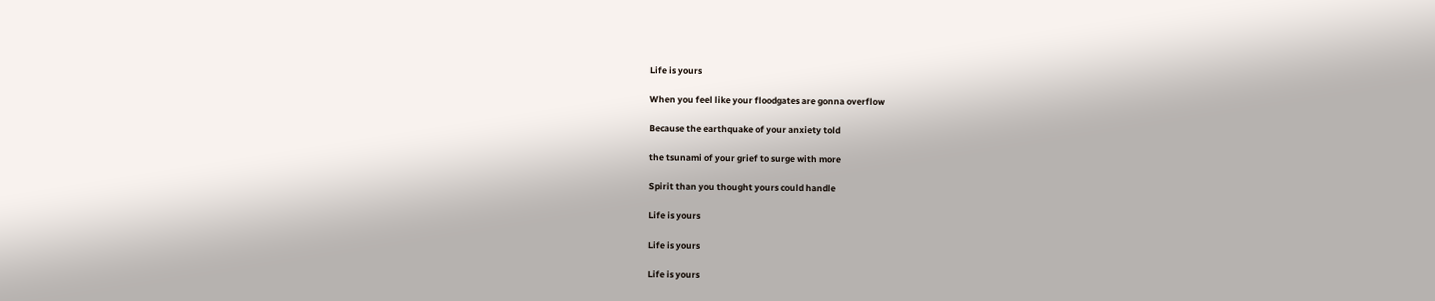Life is yours

When you feel like your floodgates are gonna overflow

Because the earthquake of your anxiety told

the tsunami of your grief to surge with more

Spirit than you thought yours could handle

Life is yours

Life is yours

Life is yours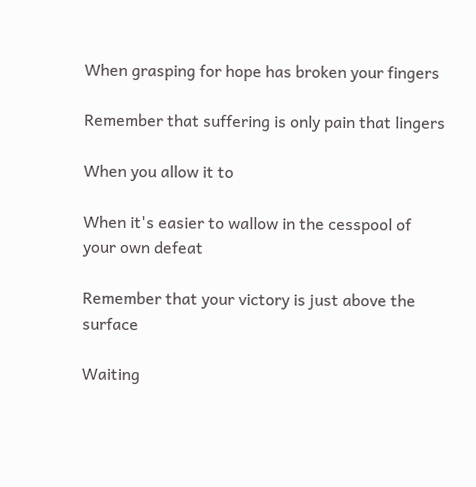When grasping for hope has broken your fingers

Remember that suffering is only pain that lingers

When you allow it to

When it's easier to wallow in the cesspool of your own defeat

Remember that your victory is just above the surface

Waiting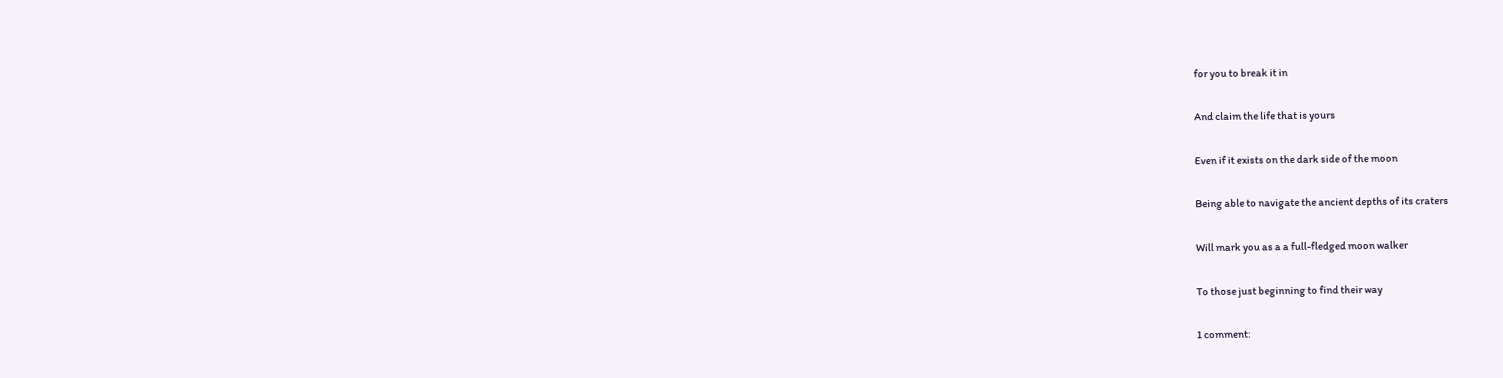for you to break it in

And claim the life that is yours

Even if it exists on the dark side of the moon

Being able to navigate the ancient depths of its craters

Will mark you as a a full-fledged moon walker

To those just beginning to find their way

1 comment: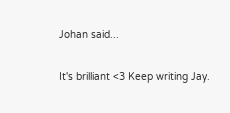Johan said...

It's brilliant <3 Keep writing Jay.